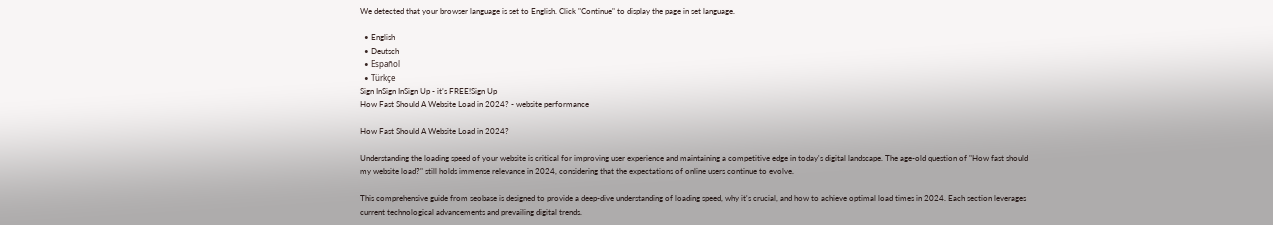We detected that your browser language is set to English. Click "Continue" to display the page in set language.

  • English
  • Deutsch
  • Español
  • Türkçe
Sign InSign InSign Up - it’s FREE!Sign Up
How Fast Should A Website Load in 2024? - website performance

How Fast Should A Website Load in 2024?

Understanding the loading speed of your website is critical for improving user experience and maintaining a competitive edge in today's digital landscape. The age-old question of "How fast should my website load?" still holds immense relevance in 2024, considering that the expectations of online users continue to evolve.

This comprehensive guide from seobase is designed to provide a deep-dive understanding of loading speed, why it's crucial, and how to achieve optimal load times in 2024. Each section leverages current technological advancements and prevailing digital trends.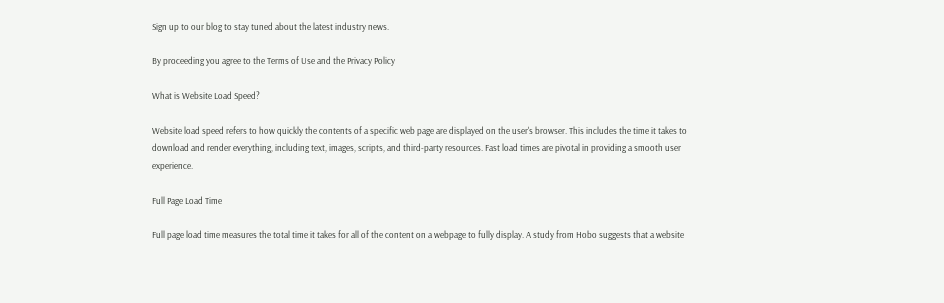Sign up to our blog to stay tuned about the latest industry news.

By proceeding you agree to the Terms of Use and the Privacy Policy

What is Website Load Speed?

Website load speed refers to how quickly the contents of a specific web page are displayed on the user's browser. This includes the time it takes to download and render everything, including text, images, scripts, and third-party resources. Fast load times are pivotal in providing a smooth user experience.

Full Page Load Time

Full page load time measures the total time it takes for all of the content on a webpage to fully display. A study from Hobo suggests that a website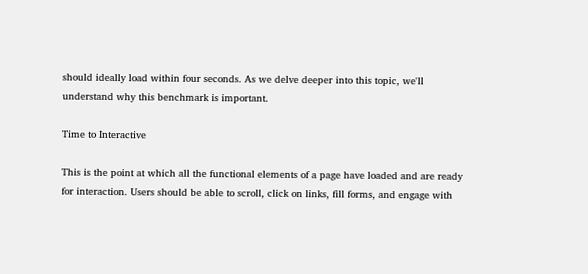should ideally load within four seconds. As we delve deeper into this topic, we'll understand why this benchmark is important.

Time to Interactive

This is the point at which all the functional elements of a page have loaded and are ready for interaction. Users should be able to scroll, click on links, fill forms, and engage with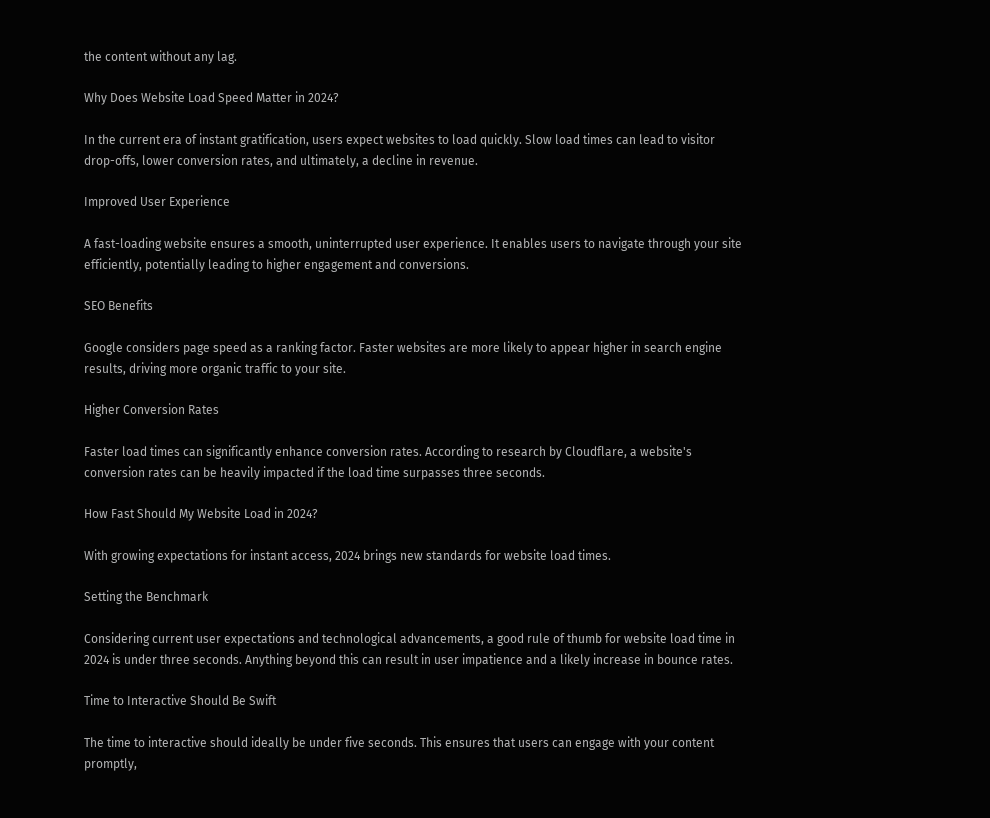the content without any lag.

Why Does Website Load Speed Matter in 2024?

In the current era of instant gratification, users expect websites to load quickly. Slow load times can lead to visitor drop-offs, lower conversion rates, and ultimately, a decline in revenue.

Improved User Experience

A fast-loading website ensures a smooth, uninterrupted user experience. It enables users to navigate through your site efficiently, potentially leading to higher engagement and conversions.

SEO Benefits

Google considers page speed as a ranking factor. Faster websites are more likely to appear higher in search engine results, driving more organic traffic to your site.

Higher Conversion Rates

Faster load times can significantly enhance conversion rates. According to research by Cloudflare, a website's conversion rates can be heavily impacted if the load time surpasses three seconds.

How Fast Should My Website Load in 2024?

With growing expectations for instant access, 2024 brings new standards for website load times.

Setting the Benchmark

Considering current user expectations and technological advancements, a good rule of thumb for website load time in 2024 is under three seconds. Anything beyond this can result in user impatience and a likely increase in bounce rates.

Time to Interactive Should Be Swift

The time to interactive should ideally be under five seconds. This ensures that users can engage with your content promptly,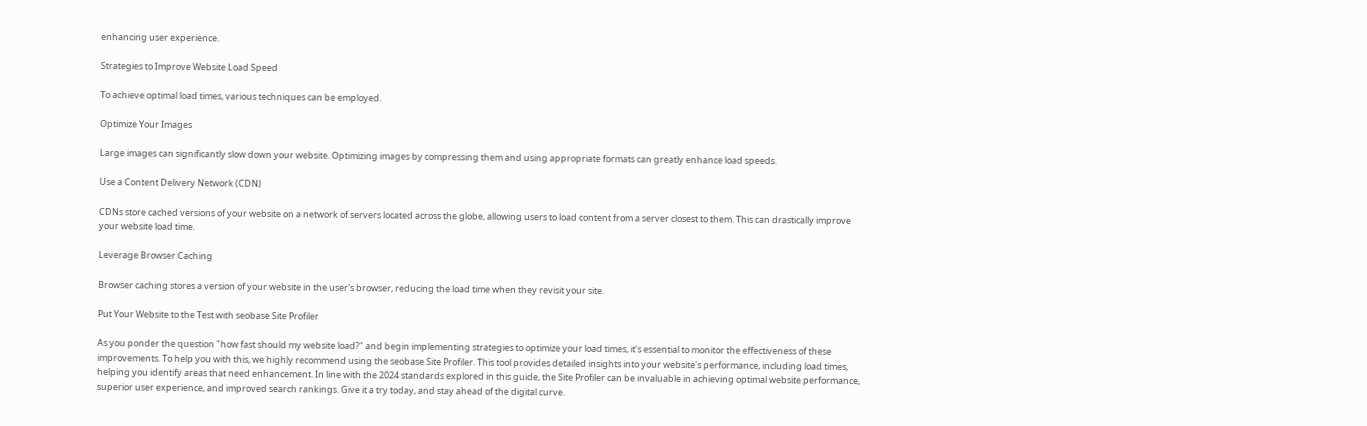enhancing user experience.

Strategies to Improve Website Load Speed

To achieve optimal load times, various techniques can be employed.

Optimize Your Images

Large images can significantly slow down your website. Optimizing images by compressing them and using appropriate formats can greatly enhance load speeds.

Use a Content Delivery Network (CDN)

CDNs store cached versions of your website on a network of servers located across the globe, allowing users to load content from a server closest to them. This can drastically improve your website load time.

Leverage Browser Caching

Browser caching stores a version of your website in the user's browser, reducing the load time when they revisit your site.

Put Your Website to the Test with seobase Site Profiler

As you ponder the question "how fast should my website load?" and begin implementing strategies to optimize your load times, it's essential to monitor the effectiveness of these improvements. To help you with this, we highly recommend using the seobase Site Profiler. This tool provides detailed insights into your website's performance, including load times, helping you identify areas that need enhancement. In line with the 2024 standards explored in this guide, the Site Profiler can be invaluable in achieving optimal website performance, superior user experience, and improved search rankings. Give it a try today, and stay ahead of the digital curve.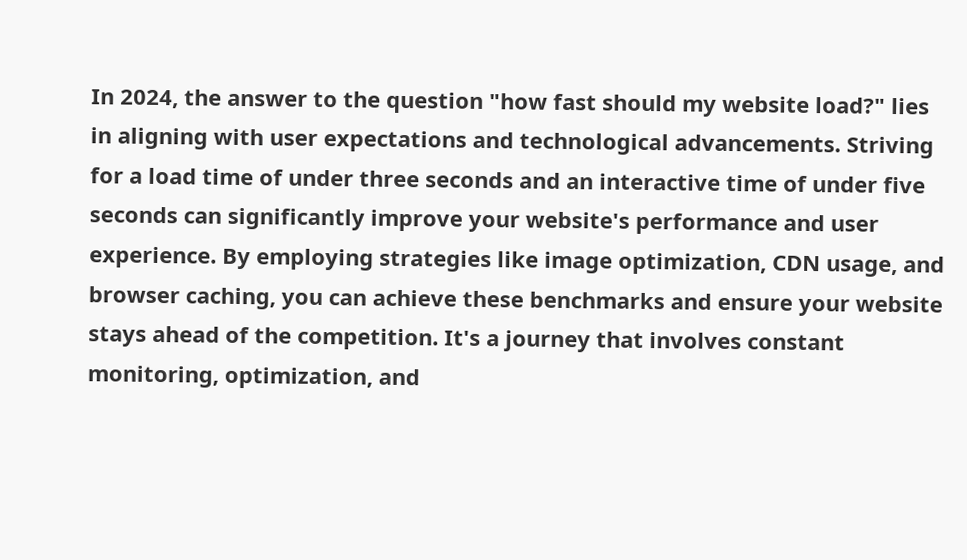In 2024, the answer to the question "how fast should my website load?" lies in aligning with user expectations and technological advancements. Striving for a load time of under three seconds and an interactive time of under five seconds can significantly improve your website's performance and user experience. By employing strategies like image optimization, CDN usage, and browser caching, you can achieve these benchmarks and ensure your website stays ahead of the competition. It's a journey that involves constant monitoring, optimization, and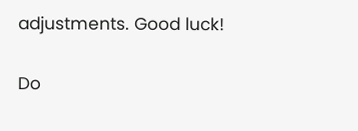adjustments. Good luck!

Do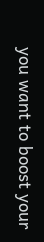you want to boost your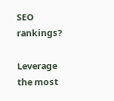SEO rankings?

Leverage the most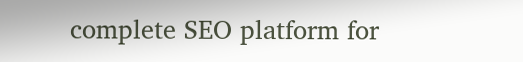complete SEO platform for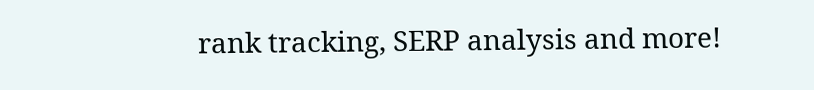rank tracking, SERP analysis and more!